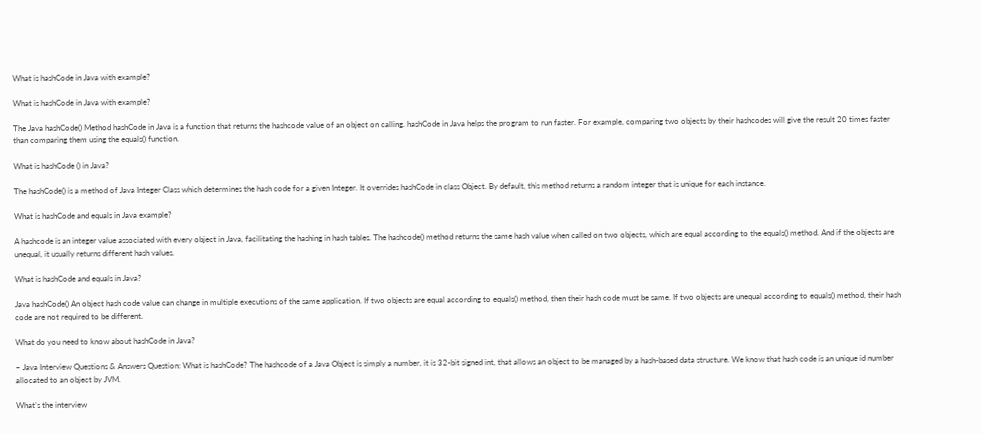What is hashCode in Java with example?

What is hashCode in Java with example?

The Java hashCode() Method hashCode in Java is a function that returns the hashcode value of an object on calling. hashCode in Java helps the program to run faster. For example, comparing two objects by their hashcodes will give the result 20 times faster than comparing them using the equals() function.

What is hashCode () in Java?

The hashCode() is a method of Java Integer Class which determines the hash code for a given Integer. It overrides hashCode in class Object. By default, this method returns a random integer that is unique for each instance.

What is hashCode and equals in Java example?

A hashcode is an integer value associated with every object in Java, facilitating the hashing in hash tables. The hashcode() method returns the same hash value when called on two objects, which are equal according to the equals() method. And if the objects are unequal, it usually returns different hash values.

What is hashCode and equals in Java?

Java hashCode() An object hash code value can change in multiple executions of the same application. If two objects are equal according to equals() method, then their hash code must be same. If two objects are unequal according to equals() method, their hash code are not required to be different.

What do you need to know about hashCode in Java?

– Java Interview Questions & Answers Question: What is hashCode? The hashcode of a Java Object is simply a number, it is 32-bit signed int, that allows an object to be managed by a hash-based data structure. We know that hash code is an unique id number allocated to an object by JVM.

What’s the interview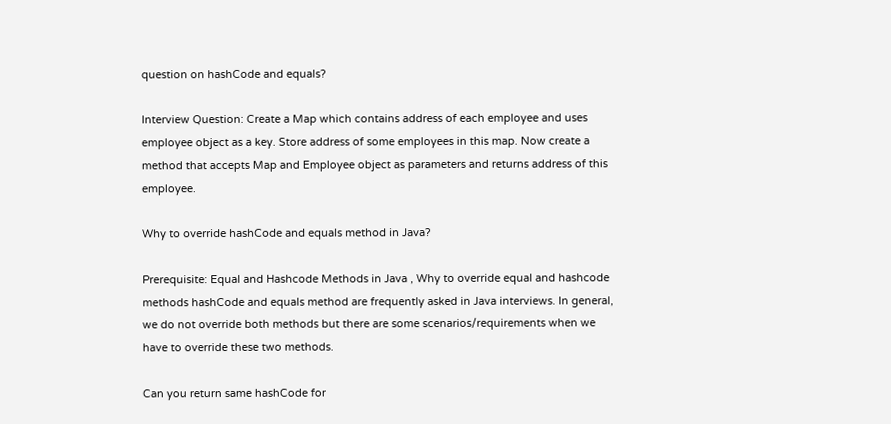question on hashCode and equals?

Interview Question: Create a Map which contains address of each employee and uses employee object as a key. Store address of some employees in this map. Now create a method that accepts Map and Employee object as parameters and returns address of this employee.

Why to override hashCode and equals method in Java?

Prerequisite: Equal and Hashcode Methods in Java , Why to override equal and hashcode methods hashCode and equals method are frequently asked in Java interviews. In general, we do not override both methods but there are some scenarios/requirements when we have to override these two methods.

Can you return same hashCode for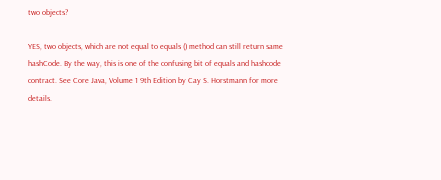two objects?

YES, two objects, which are not equal to equals () method can still return same hashCode. By the way, this is one of the confusing bit of equals and hashcode contract. See Core Java, Volume 1 9th Edition by Cay S. Horstmann for more details.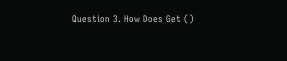Question 3. How Does Get ()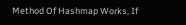Method Of Hashmap Works, If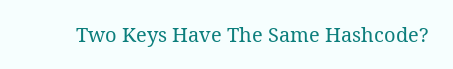Two Keys Have The Same Hashcode?